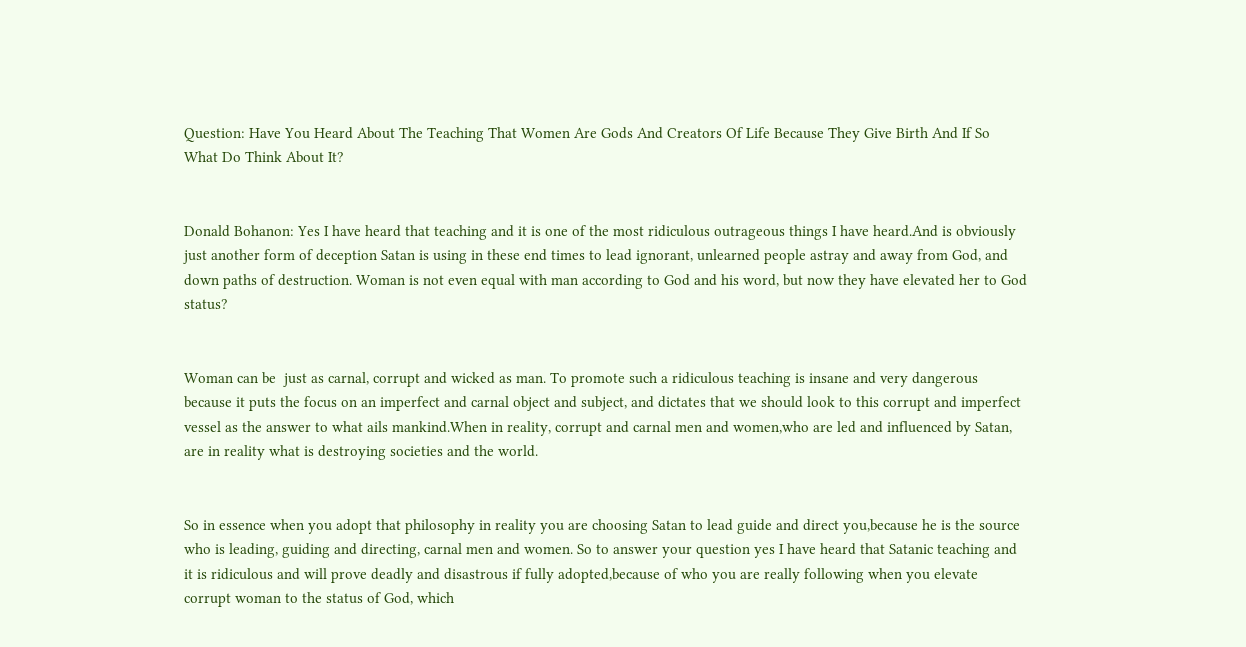Question: Have You Heard About The Teaching That Women Are Gods And Creators Of Life Because They Give Birth And If So What Do Think About It?


Donald Bohanon: Yes I have heard that teaching and it is one of the most ridiculous outrageous things I have heard.And is obviously just another form of deception Satan is using in these end times to lead ignorant, unlearned people astray and away from God, and down paths of destruction. Woman is not even equal with man according to God and his word, but now they have elevated her to God status?


Woman can be  just as carnal, corrupt and wicked as man. To promote such a ridiculous teaching is insane and very dangerous because it puts the focus on an imperfect and carnal object and subject, and dictates that we should look to this corrupt and imperfect vessel as the answer to what ails mankind.When in reality, corrupt and carnal men and women,who are led and influenced by Satan, are in reality what is destroying societies and the world.


So in essence when you adopt that philosophy in reality you are choosing Satan to lead guide and direct you,because he is the source who is leading, guiding and directing, carnal men and women. So to answer your question yes I have heard that Satanic teaching and it is ridiculous and will prove deadly and disastrous if fully adopted,because of who you are really following when you elevate corrupt woman to the status of God, which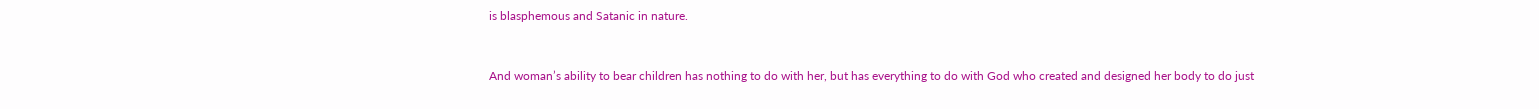is blasphemous and Satanic in nature.


And woman’s ability to bear children has nothing to do with her, but has everything to do with God who created and designed her body to do just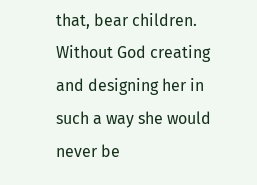that, bear children. Without God creating and designing her in such a way she would  never be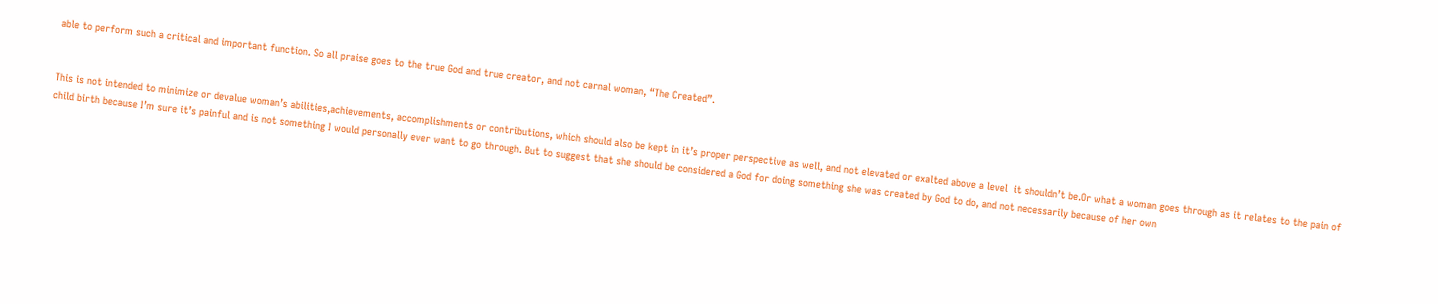able to perform such a critical and important function. So all praise goes to the true God and true creator, and not carnal woman, “The Created”.


This is not intended to minimize or devalue woman’s abilities,achievements, accomplishments or contributions, which should also be kept in it’s proper perspective as well, and not elevated or exalted above a level  it shouldn’t be.Or what a woman goes through as it relates to the pain of child birth because I’m sure it’s painful and is not something I would personally ever want to go through. But to suggest that she should be considered a God for doing something she was created by God to do, and not necessarily because of her own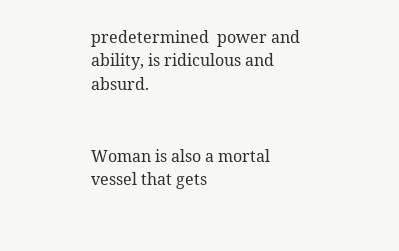predetermined  power and ability, is ridiculous and absurd.


Woman is also a mortal vessel that gets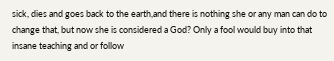sick, dies and goes back to the earth,and there is nothing she or any man can do to change that, but now she is considered a God? Only a fool would buy into that insane teaching and or follow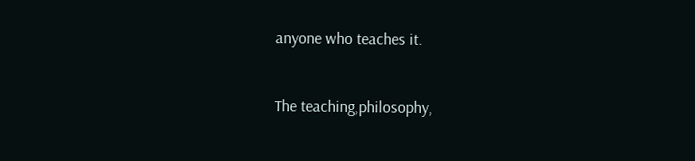anyone who teaches it.


The teaching,philosophy,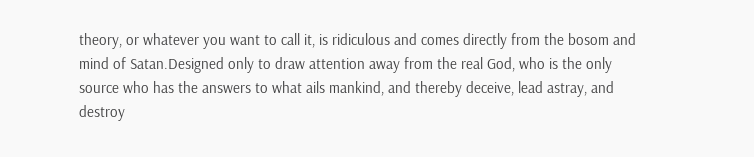theory, or whatever you want to call it, is ridiculous and comes directly from the bosom and mind of Satan.Designed only to draw attention away from the real God, who is the only source who has the answers to what ails mankind, and thereby deceive, lead astray, and destroy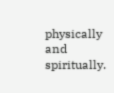physically and spiritually.